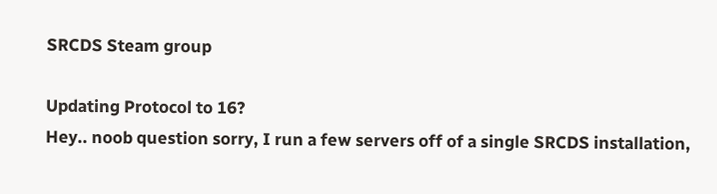SRCDS Steam group

Updating Protocol to 16?
Hey.. noob question sorry, I run a few servers off of a single SRCDS installation,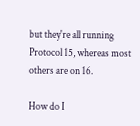but they're all running Protocol 15, whereas most others are on 16.

How do I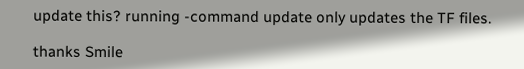update this? running -command update only updates the TF files.

thanks Smile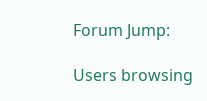Forum Jump:

Users browsing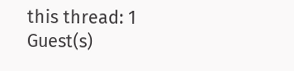this thread: 1 Guest(s)